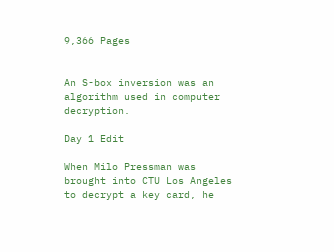9,366 Pages


An S-box inversion was an algorithm used in computer decryption.

Day 1 Edit

When Milo Pressman was brought into CTU Los Angeles to decrypt a key card, he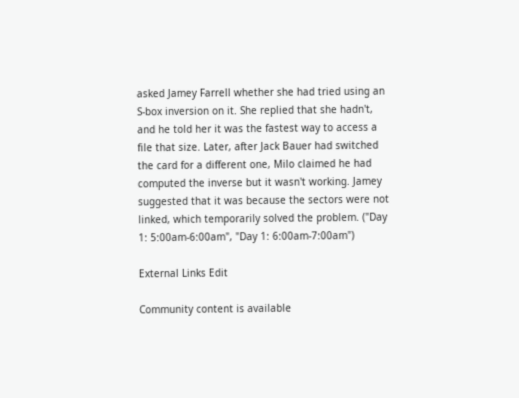asked Jamey Farrell whether she had tried using an S-box inversion on it. She replied that she hadn't, and he told her it was the fastest way to access a file that size. Later, after Jack Bauer had switched the card for a different one, Milo claimed he had computed the inverse but it wasn't working. Jamey suggested that it was because the sectors were not linked, which temporarily solved the problem. ("Day 1: 5:00am-6:00am", "Day 1: 6:00am-7:00am")

External Links Edit

Community content is available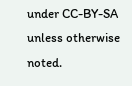under CC-BY-SA unless otherwise noted.